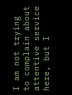I am not trying to complain about attentive service here, but I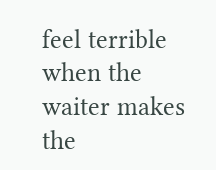feel terrible when the waiter makes the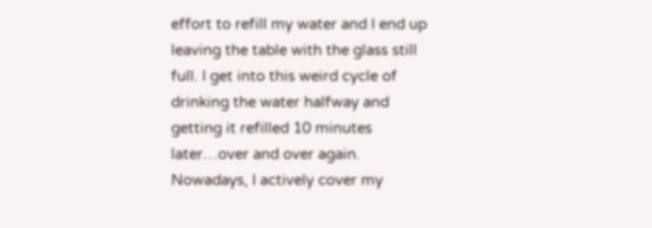effort to refill my water and I end up leaving the table with the glass still full. I get into this weird cycle of drinking the water halfway and getting it refilled 10 minutes later…over and over again. Nowadays, I actively cover my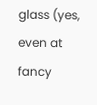glass (yes, even at fancy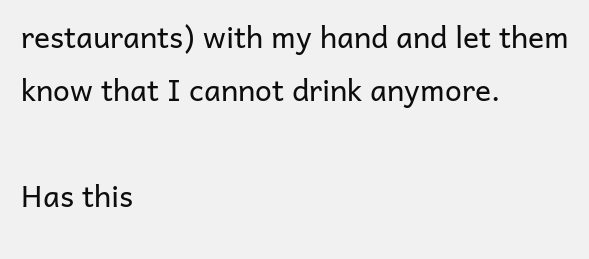restaurants) with my hand and let them know that I cannot drink anymore.

Has this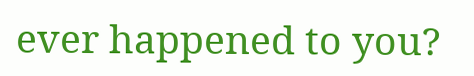ever happened to you?